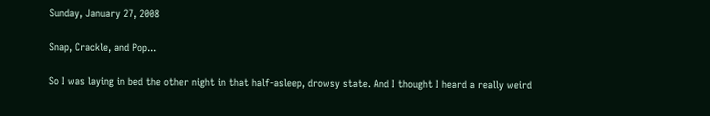Sunday, January 27, 2008

Snap, Crackle, and Pop...

So I was laying in bed the other night in that half-asleep, drowsy state. And I thought I heard a really weird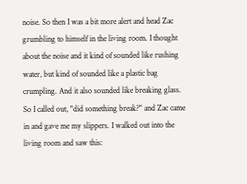noise. So then I was a bit more alert and head Zac grumbling to himself in the living room. I thought about the noise and it kind of sounded like rushing water, but kind of sounded like a plastic bag crumpling. And it also sounded like breaking glass. So I called out, "did something break?" and Zac came in and gave me my slippers. I walked out into the living room and saw this: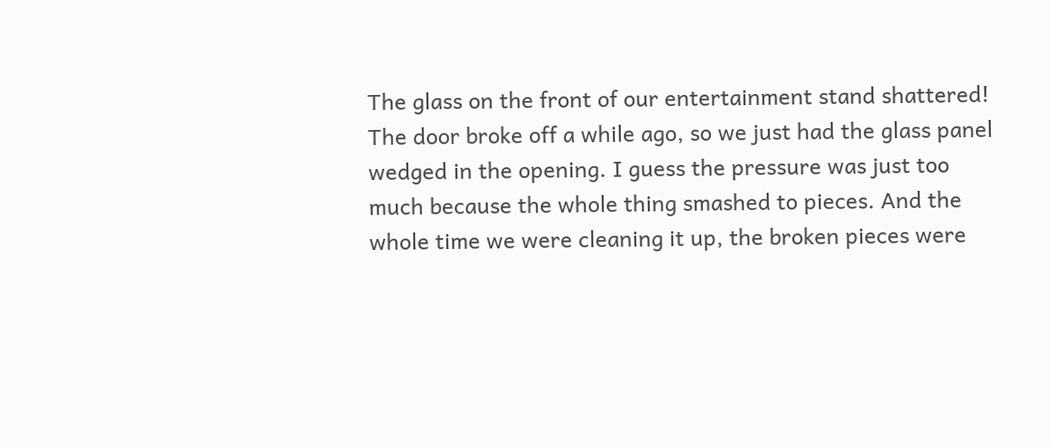The glass on the front of our entertainment stand shattered! The door broke off a while ago, so we just had the glass panel wedged in the opening. I guess the pressure was just too much because the whole thing smashed to pieces. And the whole time we were cleaning it up, the broken pieces were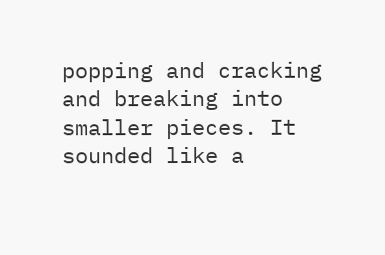popping and cracking and breaking into smaller pieces. It sounded like a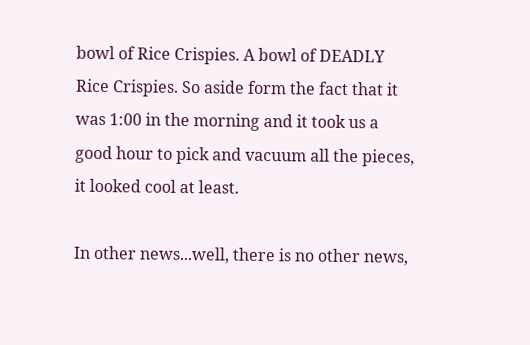bowl of Rice Crispies. A bowl of DEADLY Rice Crispies. So aside form the fact that it was 1:00 in the morning and it took us a good hour to pick and vacuum all the pieces, it looked cool at least.

In other news...well, there is no other news,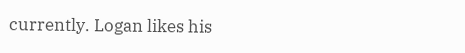currently. Logan likes his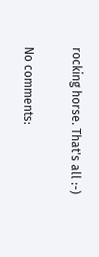rocking horse. That's all :-)

No comments: